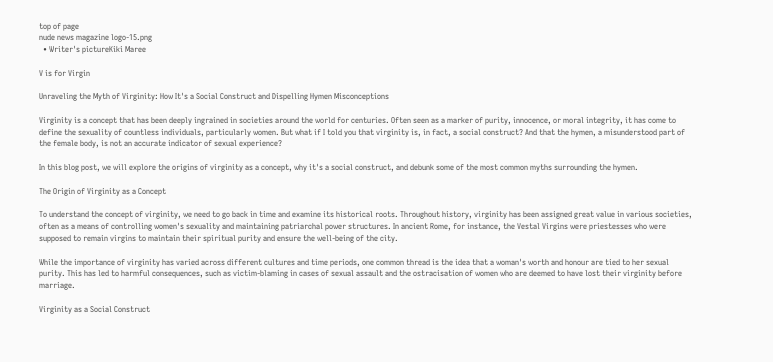top of page
nude news magazine logo-15.png
  • Writer's pictureKiki Maree

V is for Virgin

Unraveling the Myth of Virginity: How It's a Social Construct and Dispelling Hymen Misconceptions

Virginity is a concept that has been deeply ingrained in societies around the world for centuries. Often seen as a marker of purity, innocence, or moral integrity, it has come to define the sexuality of countless individuals, particularly women. But what if I told you that virginity is, in fact, a social construct? And that the hymen, a misunderstood part of the female body, is not an accurate indicator of sexual experience?

In this blog post, we will explore the origins of virginity as a concept, why it's a social construct, and debunk some of the most common myths surrounding the hymen.

The Origin of Virginity as a Concept

To understand the concept of virginity, we need to go back in time and examine its historical roots. Throughout history, virginity has been assigned great value in various societies, often as a means of controlling women's sexuality and maintaining patriarchal power structures. In ancient Rome, for instance, the Vestal Virgins were priestesses who were supposed to remain virgins to maintain their spiritual purity and ensure the well-being of the city.

While the importance of virginity has varied across different cultures and time periods, one common thread is the idea that a woman's worth and honour are tied to her sexual purity. This has led to harmful consequences, such as victim-blaming in cases of sexual assault and the ostracisation of women who are deemed to have lost their virginity before marriage.

Virginity as a Social Construct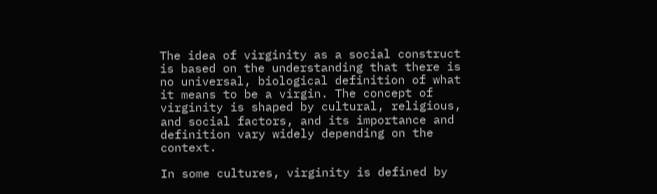The idea of virginity as a social construct is based on the understanding that there is no universal, biological definition of what it means to be a virgin. The concept of virginity is shaped by cultural, religious, and social factors, and its importance and definition vary widely depending on the context.

In some cultures, virginity is defined by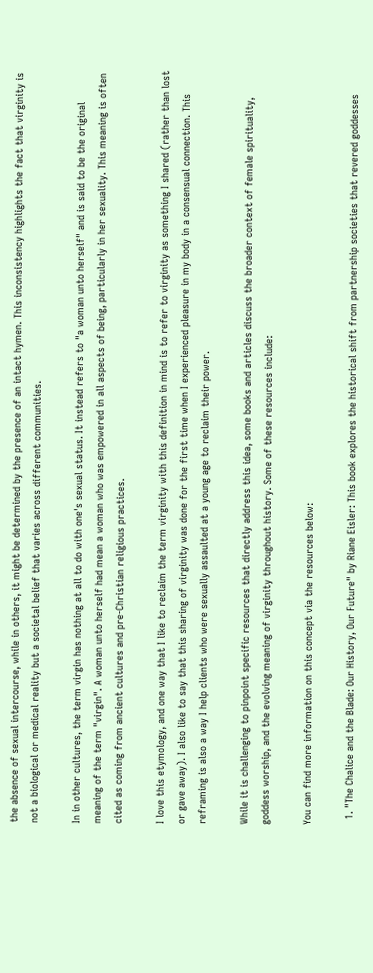the absence of sexual intercourse, while in others, it might be determined by the presence of an intact hymen. This inconsistency highlights the fact that virginity is not a biological or medical reality but a societal belief that varies across different communities.

In in other cultures, the term virgin has nothing at all to do with one's sexual status. It instead refers to "a woman unto herself" and is said to be the original meaning of the term "virgin". A woman unto herself had mean a woman who was empowered in all aspects of being, particularly in her sexuality. This meaning is often cited as coming from ancient cultures and pre-Christian religious practices.

I love this etymology, and one way that I like to reclaim the term virginity with this definition in mind is to refer to virginity as something I shared (rather than lost or gave away). I also like to say that this sharing of virginity was done for the first time when I experienced pleasure in my body in a consensual connection. This reframing is also a way I help clients who were sexually assaulted at a young age to reclaim their power.

While it is challenging to pinpoint specific resources that directly address this idea, some books and articles discuss the broader context of female spirituality, goddess worship, and the evolving meaning of virginity throughout history. Some of these resources include:

You can find more information on this concept via the resources below:

  1. "The Chalice and the Blade: Our History, Our Future" by Riane Eisler: This book explores the historical shift from partnership societies that revered goddesses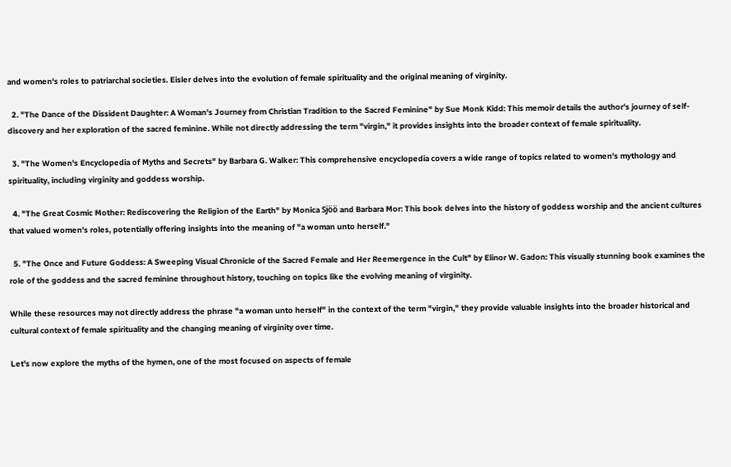and women's roles to patriarchal societies. Eisler delves into the evolution of female spirituality and the original meaning of virginity.

  2. "The Dance of the Dissident Daughter: A Woman's Journey from Christian Tradition to the Sacred Feminine" by Sue Monk Kidd: This memoir details the author's journey of self-discovery and her exploration of the sacred feminine. While not directly addressing the term "virgin," it provides insights into the broader context of female spirituality.

  3. "The Women's Encyclopedia of Myths and Secrets" by Barbara G. Walker: This comprehensive encyclopedia covers a wide range of topics related to women's mythology and spirituality, including virginity and goddess worship.

  4. "The Great Cosmic Mother: Rediscovering the Religion of the Earth" by Monica Sjöö and Barbara Mor: This book delves into the history of goddess worship and the ancient cultures that valued women's roles, potentially offering insights into the meaning of "a woman unto herself."

  5. "The Once and Future Goddess: A Sweeping Visual Chronicle of the Sacred Female and Her Reemergence in the Cult" by Elinor W. Gadon: This visually stunning book examines the role of the goddess and the sacred feminine throughout history, touching on topics like the evolving meaning of virginity.

While these resources may not directly address the phrase "a woman unto herself" in the context of the term "virgin," they provide valuable insights into the broader historical and cultural context of female spirituality and the changing meaning of virginity over time.

Let's now explore the myths of the hymen, one of the most focused on aspects of female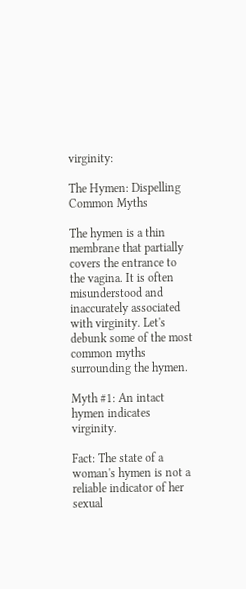virginity:

The Hymen: Dispelling Common Myths

The hymen is a thin membrane that partially covers the entrance to the vagina. It is often misunderstood and inaccurately associated with virginity. Let's debunk some of the most common myths surrounding the hymen.

Myth #1: An intact hymen indicates virginity.

Fact: The state of a woman's hymen is not a reliable indicator of her sexual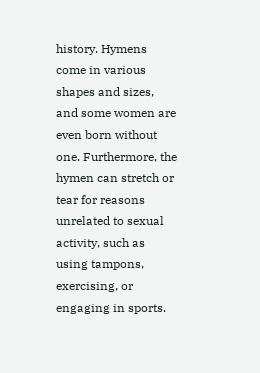history. Hymens come in various shapes and sizes, and some women are even born without one. Furthermore, the hymen can stretch or tear for reasons unrelated to sexual activity, such as using tampons, exercising, or engaging in sports.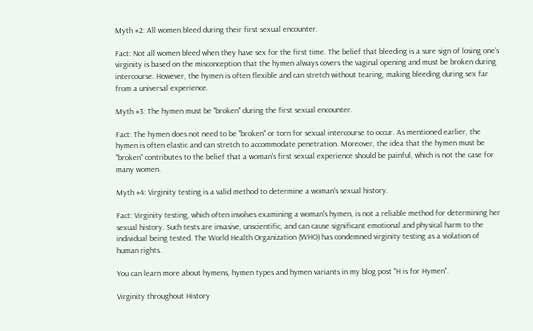Myth #2: All women bleed during their first sexual encounter.

Fact: Not all women bleed when they have sex for the first time. The belief that bleeding is a sure sign of losing one's virginity is based on the misconception that the hymen always covers the vaginal opening and must be broken during intercourse. However, the hymen is often flexible and can stretch without tearing, making bleeding during sex far from a universal experience.

Myth #3: The hymen must be "broken" during the first sexual encounter.

Fact: The hymen does not need to be "broken" or torn for sexual intercourse to occur. As mentioned earlier, the hymen is often elastic and can stretch to accommodate penetration. Moreover, the idea that the hymen must be "broken" contributes to the belief that a woman's first sexual experience should be painful, which is not the case for many women.

Myth #4: Virginity testing is a valid method to determine a woman's sexual history.

Fact: Virginity testing, which often involves examining a woman's hymen, is not a reliable method for determining her sexual history. Such tests are invasive, unscientific, and can cause significant emotional and physical harm to the individual being tested. The World Health Organization (WHO) has condemned virginity testing as a violation of human rights.

You can learn more about hymens, hymen types and hymen variants in my blog post "H is for Hymen".

Virginity throughout History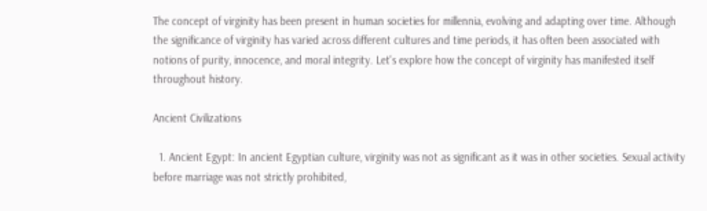The concept of virginity has been present in human societies for millennia, evolving and adapting over time. Although the significance of virginity has varied across different cultures and time periods, it has often been associated with notions of purity, innocence, and moral integrity. Let's explore how the concept of virginity has manifested itself throughout history.

Ancient Civilizations

  1. Ancient Egypt: In ancient Egyptian culture, virginity was not as significant as it was in other societies. Sexual activity before marriage was not strictly prohibited,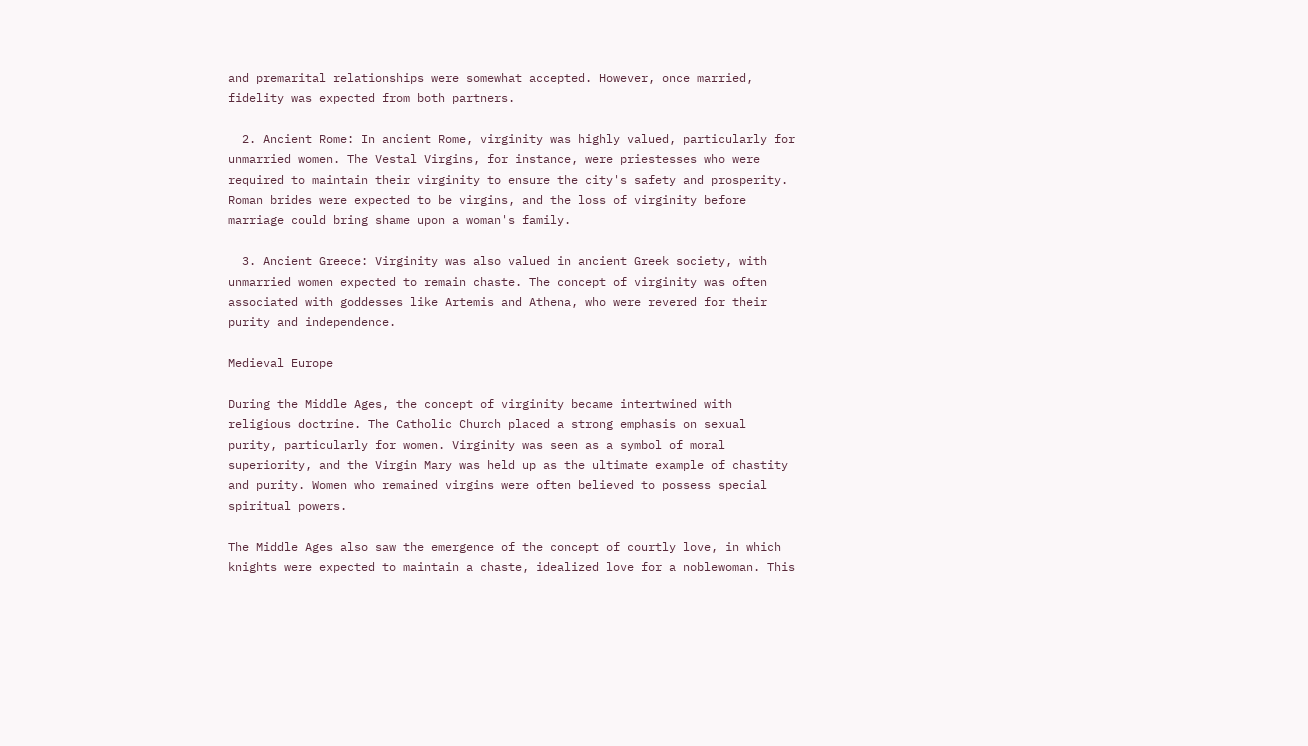and premarital relationships were somewhat accepted. However, once married, fidelity was expected from both partners.

  2. Ancient Rome: In ancient Rome, virginity was highly valued, particularly for unmarried women. The Vestal Virgins, for instance, were priestesses who were required to maintain their virginity to ensure the city's safety and prosperity. Roman brides were expected to be virgins, and the loss of virginity before marriage could bring shame upon a woman's family.

  3. Ancient Greece: Virginity was also valued in ancient Greek society, with unmarried women expected to remain chaste. The concept of virginity was often associated with goddesses like Artemis and Athena, who were revered for their purity and independence.

Medieval Europe

During the Middle Ages, the concept of virginity became intertwined with religious doctrine. The Catholic Church placed a strong emphasis on sexual purity, particularly for women. Virginity was seen as a symbol of moral superiority, and the Virgin Mary was held up as the ultimate example of chastity and purity. Women who remained virgins were often believed to possess special spiritual powers.

The Middle Ages also saw the emergence of the concept of courtly love, in which knights were expected to maintain a chaste, idealized love for a noblewoman. This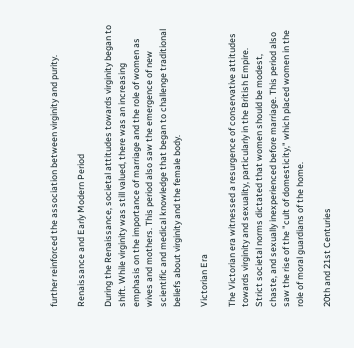further reinforced the association between virginity and purity.

Renaissance and Early Modern Period

During the Renaissance, societal attitudes towards virginity began to shift. While virginity was still valued, there was an increasing emphasis on the importance of marriage and the role of women as wives and mothers. This period also saw the emergence of new scientific and medical knowledge that began to challenge traditional beliefs about virginity and the female body.

Victorian Era

The Victorian era witnessed a resurgence of conservative attitudes towards virginity and sexuality, particularly in the British Empire. Strict societal norms dictated that women should be modest, chaste, and sexually inexperienced before marriage. This period also saw the rise of the "cult of domesticity," which placed women in the role of moral guardians of the home.

20th and 21st Centuries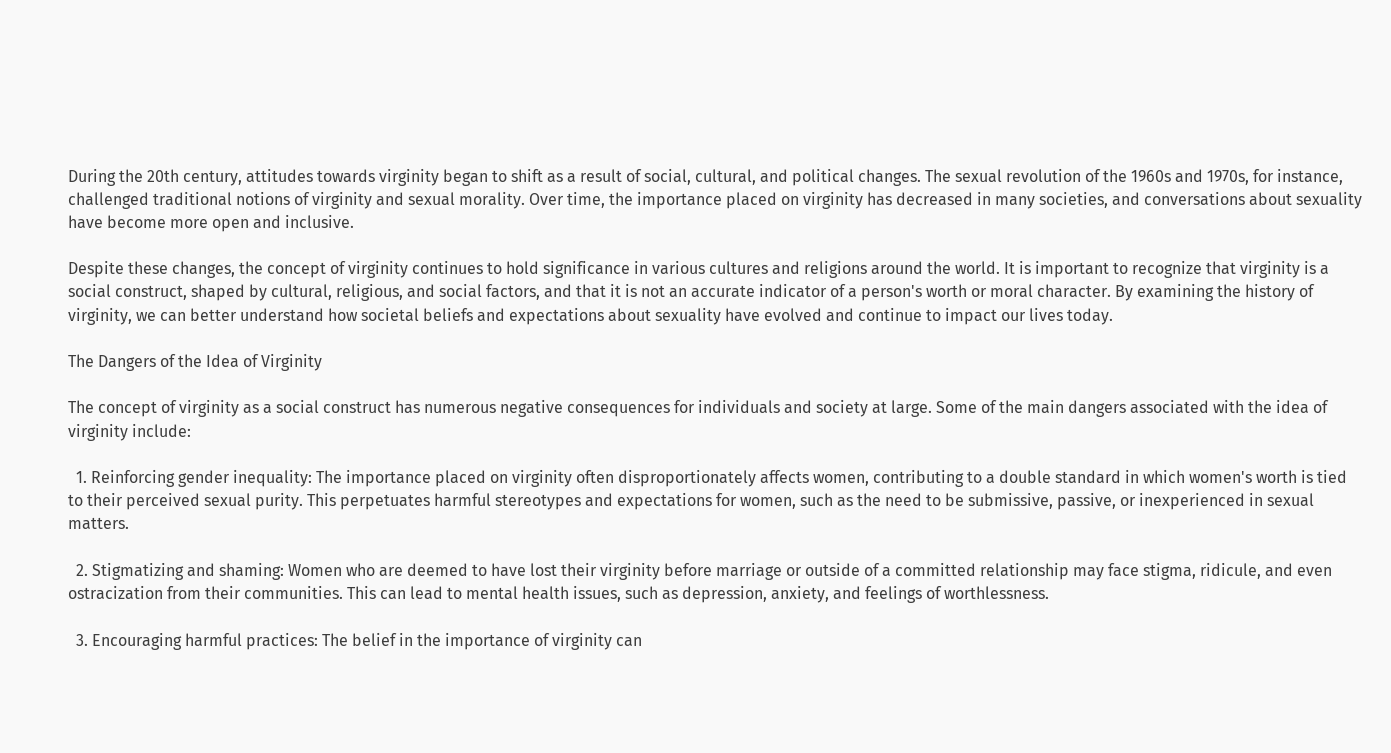During the 20th century, attitudes towards virginity began to shift as a result of social, cultural, and political changes. The sexual revolution of the 1960s and 1970s, for instance, challenged traditional notions of virginity and sexual morality. Over time, the importance placed on virginity has decreased in many societies, and conversations about sexuality have become more open and inclusive.

Despite these changes, the concept of virginity continues to hold significance in various cultures and religions around the world. It is important to recognize that virginity is a social construct, shaped by cultural, religious, and social factors, and that it is not an accurate indicator of a person's worth or moral character. By examining the history of virginity, we can better understand how societal beliefs and expectations about sexuality have evolved and continue to impact our lives today.

The Dangers of the Idea of Virginity

The concept of virginity as a social construct has numerous negative consequences for individuals and society at large. Some of the main dangers associated with the idea of virginity include:

  1. Reinforcing gender inequality: The importance placed on virginity often disproportionately affects women, contributing to a double standard in which women's worth is tied to their perceived sexual purity. This perpetuates harmful stereotypes and expectations for women, such as the need to be submissive, passive, or inexperienced in sexual matters.

  2. Stigmatizing and shaming: Women who are deemed to have lost their virginity before marriage or outside of a committed relationship may face stigma, ridicule, and even ostracization from their communities. This can lead to mental health issues, such as depression, anxiety, and feelings of worthlessness.

  3. Encouraging harmful practices: The belief in the importance of virginity can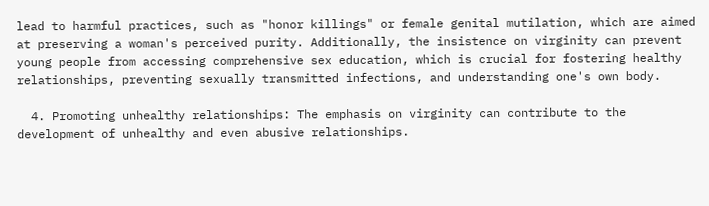lead to harmful practices, such as "honor killings" or female genital mutilation, which are aimed at preserving a woman's perceived purity. Additionally, the insistence on virginity can prevent young people from accessing comprehensive sex education, which is crucial for fostering healthy relationships, preventing sexually transmitted infections, and understanding one's own body.

  4. Promoting unhealthy relationships: The emphasis on virginity can contribute to the development of unhealthy and even abusive relationships.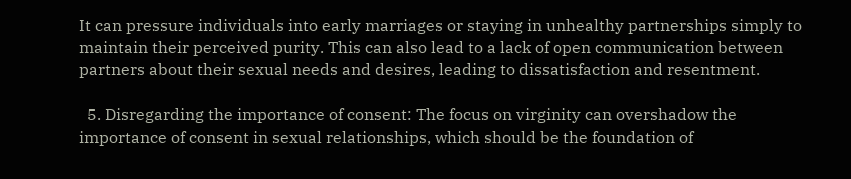It can pressure individuals into early marriages or staying in unhealthy partnerships simply to maintain their perceived purity. This can also lead to a lack of open communication between partners about their sexual needs and desires, leading to dissatisfaction and resentment.

  5. Disregarding the importance of consent: The focus on virginity can overshadow the importance of consent in sexual relationships, which should be the foundation of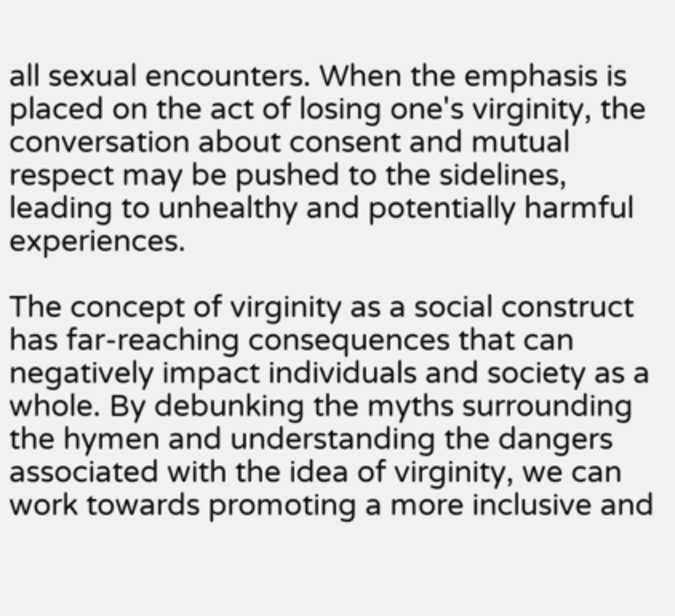all sexual encounters. When the emphasis is placed on the act of losing one's virginity, the conversation about consent and mutual respect may be pushed to the sidelines, leading to unhealthy and potentially harmful experiences.

The concept of virginity as a social construct has far-reaching consequences that can negatively impact individuals and society as a whole. By debunking the myths surrounding the hymen and understanding the dangers associated with the idea of virginity, we can work towards promoting a more inclusive and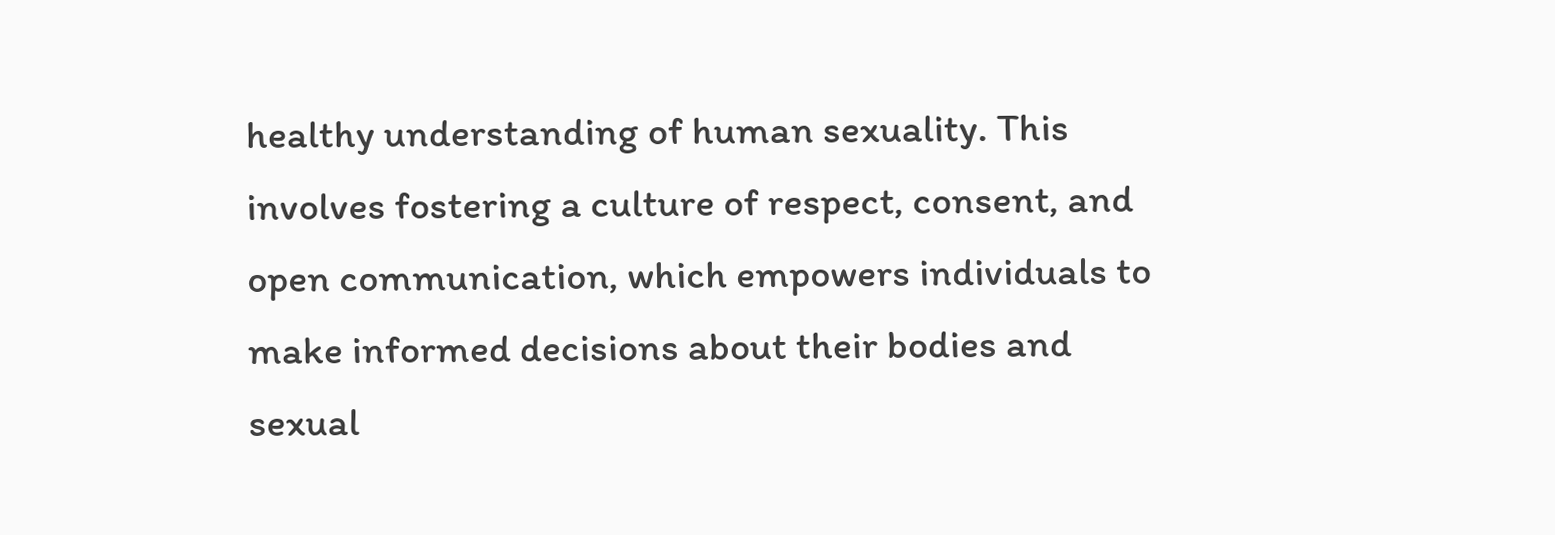healthy understanding of human sexuality. This involves fostering a culture of respect, consent, and open communication, which empowers individuals to make informed decisions about their bodies and sexual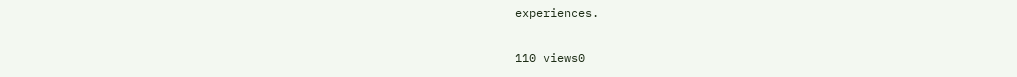experiences.

110 views0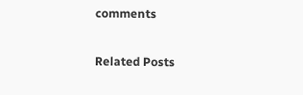comments

Related Posts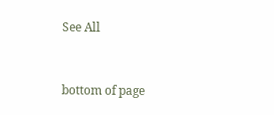See All


bottom of page